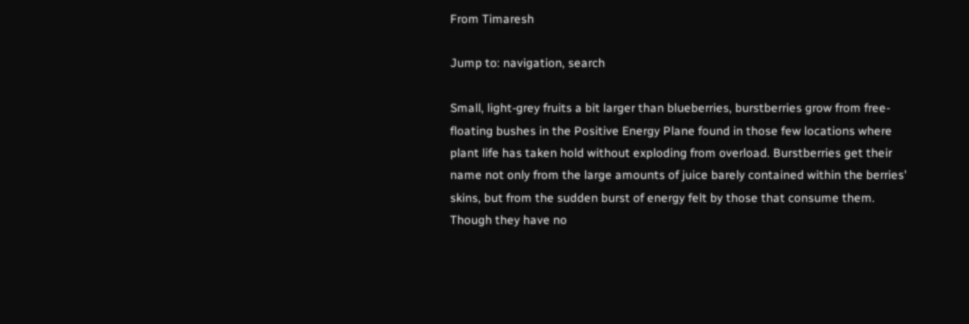From Timaresh

Jump to: navigation, search

Small, light-grey fruits a bit larger than blueberries, burstberries grow from free-floating bushes in the Positive Energy Plane found in those few locations where plant life has taken hold without exploding from overload. Burstberries get their name not only from the large amounts of juice barely contained within the berries' skins, but from the sudden burst of energy felt by those that consume them. Though they have no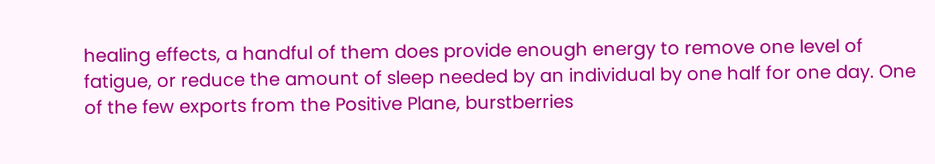healing effects, a handful of them does provide enough energy to remove one level of fatigue, or reduce the amount of sleep needed by an individual by one half for one day. One of the few exports from the Positive Plane, burstberries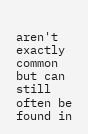aren't exactly common but can still often be found in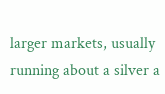larger markets, usually running about a silver a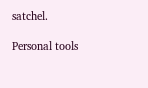satchel.

Personal tools